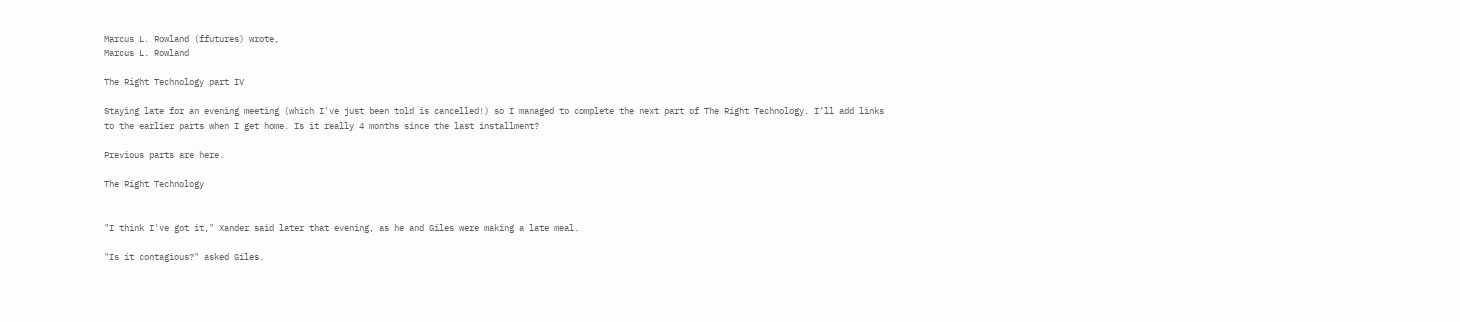Marcus L. Rowland (ffutures) wrote,
Marcus L. Rowland

The Right Technology part IV

Staying late for an evening meeting (which I've just been told is cancelled!) so I managed to complete the next part of The Right Technology. I'll add links to the earlier parts when I get home. Is it really 4 months since the last installment?

Previous parts are here.

The Right Technology


"I think I've got it," Xander said later that evening, as he and Giles were making a late meal.

"Is it contagious?" asked Giles.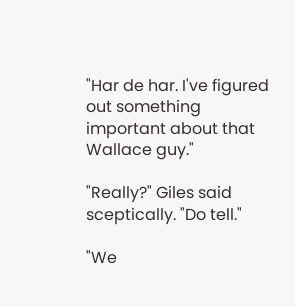"Har de har. I've figured out something important about that Wallace guy."

"Really?" Giles said sceptically. "Do tell."

"We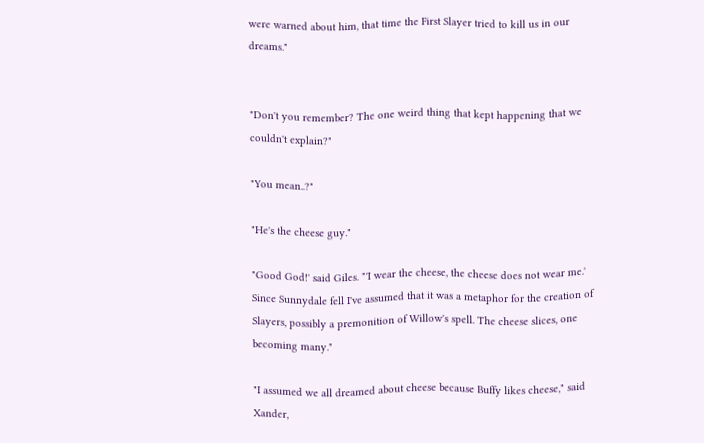were warned about him, that time the First Slayer tried to kill us in our dreams."


"Don't you remember? The one weird thing that kept happening that we couldn't explain?"

"You mean..?"

"He's the cheese guy."

"Good God!' said Giles. "'I wear the cheese, the cheese does not wear me.' Since Sunnydale fell I've assumed that it was a metaphor for the creation of Slayers, possibly a premonition of Willow's spell. The cheese slices, one becoming many."

"I assumed we all dreamed about cheese because Buffy likes cheese," said Xander,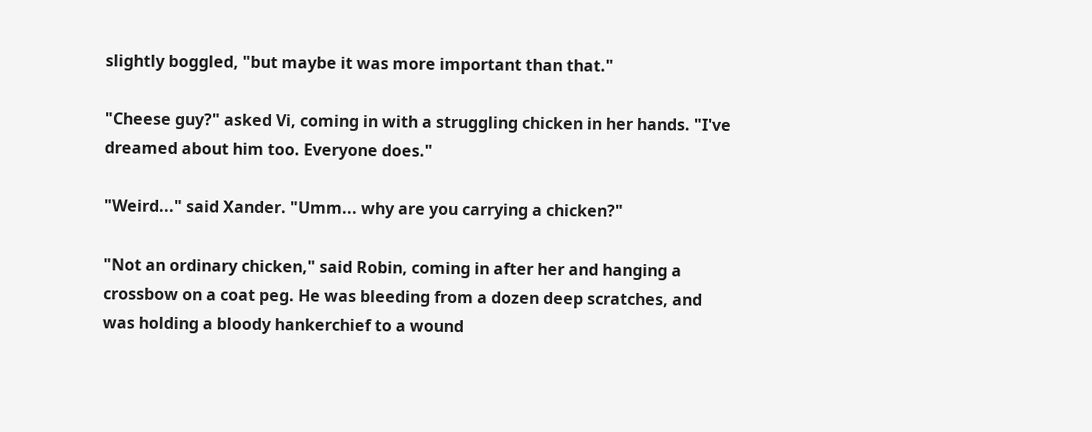slightly boggled, "but maybe it was more important than that."

"Cheese guy?" asked Vi, coming in with a struggling chicken in her hands. "I've dreamed about him too. Everyone does."

"Weird..." said Xander. "Umm... why are you carrying a chicken?"

"Not an ordinary chicken," said Robin, coming in after her and hanging a crossbow on a coat peg. He was bleeding from a dozen deep scratches, and was holding a bloody hankerchief to a wound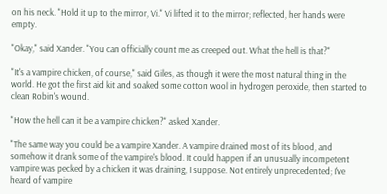on his neck. "Hold it up to the mirror, Vi." Vi lifted it to the mirror; reflected, her hands were empty.

"Okay," said Xander. "You can officially count me as creeped out. What the hell is that?"

"It's a vampire chicken, of course," said Giles, as though it were the most natural thing in the world. He got the first aid kit and soaked some cotton wool in hydrogen peroxide, then started to clean Robin's wound.

"How the hell can it be a vampire chicken?" asked Xander.

"The same way you could be a vampire Xander. A vampire drained most of its blood, and somehow it drank some of the vampire's blood. It could happen if an unusually incompetent vampire was pecked by a chicken it was draining, I suppose. Not entirely unprecedented; I've heard of vampire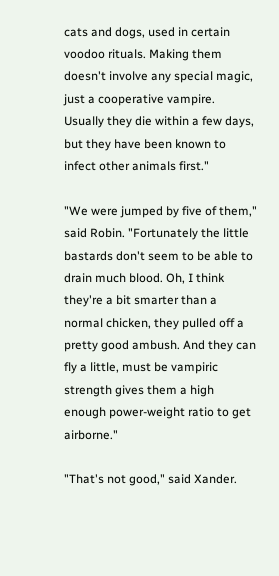cats and dogs, used in certain voodoo rituals. Making them doesn't involve any special magic, just a cooperative vampire. Usually they die within a few days, but they have been known to infect other animals first."

"We were jumped by five of them," said Robin. "Fortunately the little bastards don't seem to be able to drain much blood. Oh, I think they're a bit smarter than a normal chicken, they pulled off a pretty good ambush. And they can fly a little, must be vampiric strength gives them a high enough power-weight ratio to get airborne."

"That's not good," said Xander.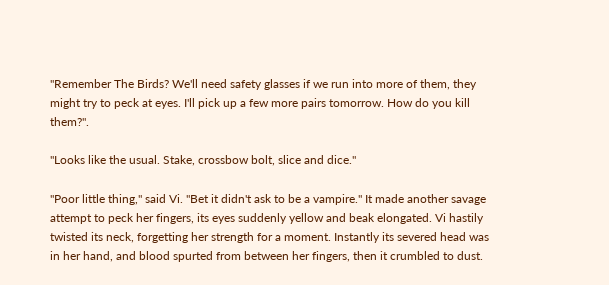"Remember The Birds? We'll need safety glasses if we run into more of them, they might try to peck at eyes. I'll pick up a few more pairs tomorrow. How do you kill them?".

"Looks like the usual. Stake, crossbow bolt, slice and dice."

"Poor little thing," said Vi. "Bet it didn't ask to be a vampire." It made another savage attempt to peck her fingers, its eyes suddenly yellow and beak elongated. Vi hastily twisted its neck, forgetting her strength for a moment. Instantly its severed head was in her hand, and blood spurted from between her fingers, then it crumbled to dust.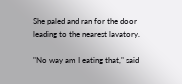She paled and ran for the door leading to the nearest lavatory.

"No way am I eating that," said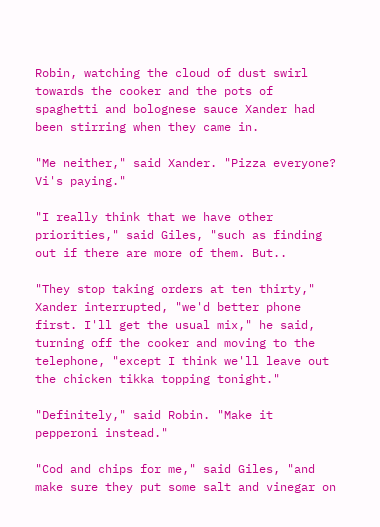Robin, watching the cloud of dust swirl towards the cooker and the pots of spaghetti and bolognese sauce Xander had been stirring when they came in.

"Me neither," said Xander. "Pizza everyone? Vi's paying."

"I really think that we have other priorities," said Giles, "such as finding out if there are more of them. But..

"They stop taking orders at ten thirty," Xander interrupted, "we'd better phone first. I'll get the usual mix," he said, turning off the cooker and moving to the telephone, "except I think we'll leave out the chicken tikka topping tonight."

"Definitely," said Robin. "Make it pepperoni instead."

"Cod and chips for me," said Giles, "and make sure they put some salt and vinegar on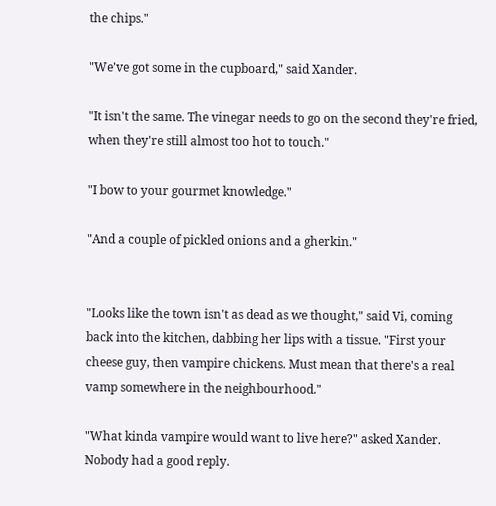the chips."

"We've got some in the cupboard," said Xander.

"It isn't the same. The vinegar needs to go on the second they're fried, when they're still almost too hot to touch."

"I bow to your gourmet knowledge."

"And a couple of pickled onions and a gherkin."


"Looks like the town isn't as dead as we thought," said Vi, coming back into the kitchen, dabbing her lips with a tissue. "First your cheese guy, then vampire chickens. Must mean that there's a real vamp somewhere in the neighbourhood."

"What kinda vampire would want to live here?" asked Xander. Nobody had a good reply.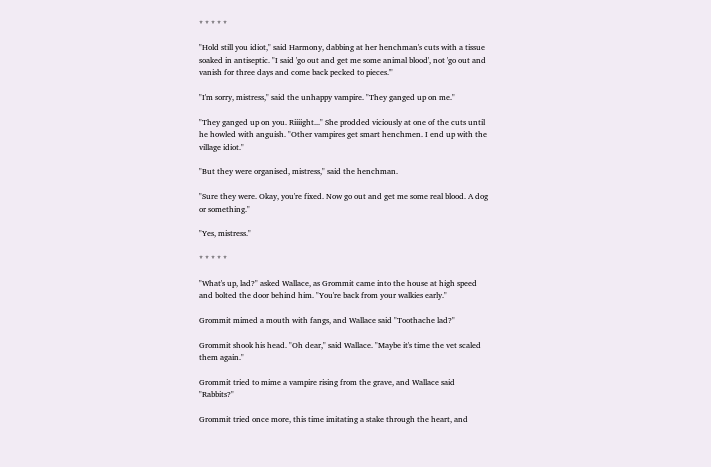* * * * *

"Hold still you idiot," said Harmony, dabbing at her henchman's cuts with a tissue soaked in antiseptic. "I said 'go out and get me some animal blood', not 'go out and vanish for three days and come back pecked to pieces.'"

"I'm sorry, mistress," said the unhappy vampire. "They ganged up on me."

"They ganged up on you. Riiiight..." She prodded viciously at one of the cuts until he howled with anguish. "Other vampires get smart henchmen. I end up with the village idiot."

"But they were organised, mistress," said the henchman.

"Sure they were. Okay, you're fixed. Now go out and get me some real blood. A dog or something."

"Yes, mistress."

* * * * *

"What's up, lad?" asked Wallace, as Grommit came into the house at high speed and bolted the door behind him. "You're back from your walkies early."

Grommit mimed a mouth with fangs, and Wallace said "Toothache lad?"

Grommit shook his head. "Oh dear," said Wallace. "Maybe it's time the vet scaled them again."

Grommit tried to mime a vampire rising from the grave, and Wallace said "Rabbits?"

Grommit tried once more, this time imitating a stake through the heart, and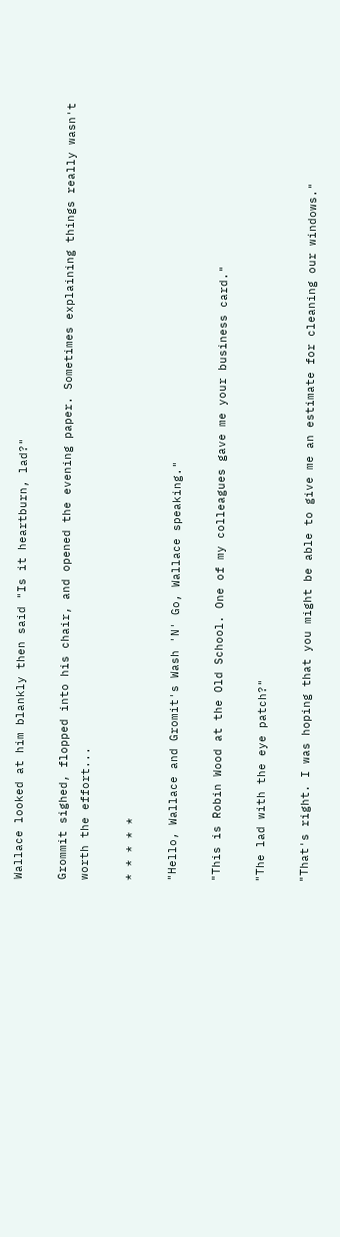Wallace looked at him blankly then said "Is it heartburn, lad?"

Grommit sighed, flopped into his chair, and opened the evening paper. Sometimes explaining things really wasn't worth the effort...

* * * * *

"Hello, Wallace and Gromit's Wash 'N' Go, Wallace speaking."

"This is Robin Wood at the Old School. One of my colleagues gave me your business card."

"The lad with the eye patch?"

"That's right. I was hoping that you might be able to give me an estimate for cleaning our windows."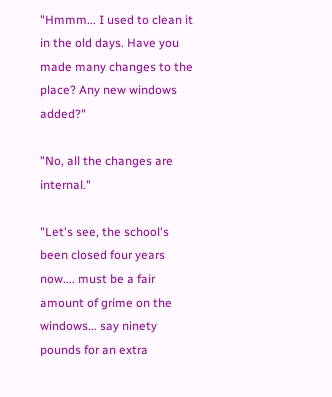"Hmmm... I used to clean it in the old days. Have you made many changes to the place? Any new windows added?"

"No, all the changes are internal."

"Let's see, the school's been closed four years now.... must be a fair amount of grime on the windows... say ninety pounds for an extra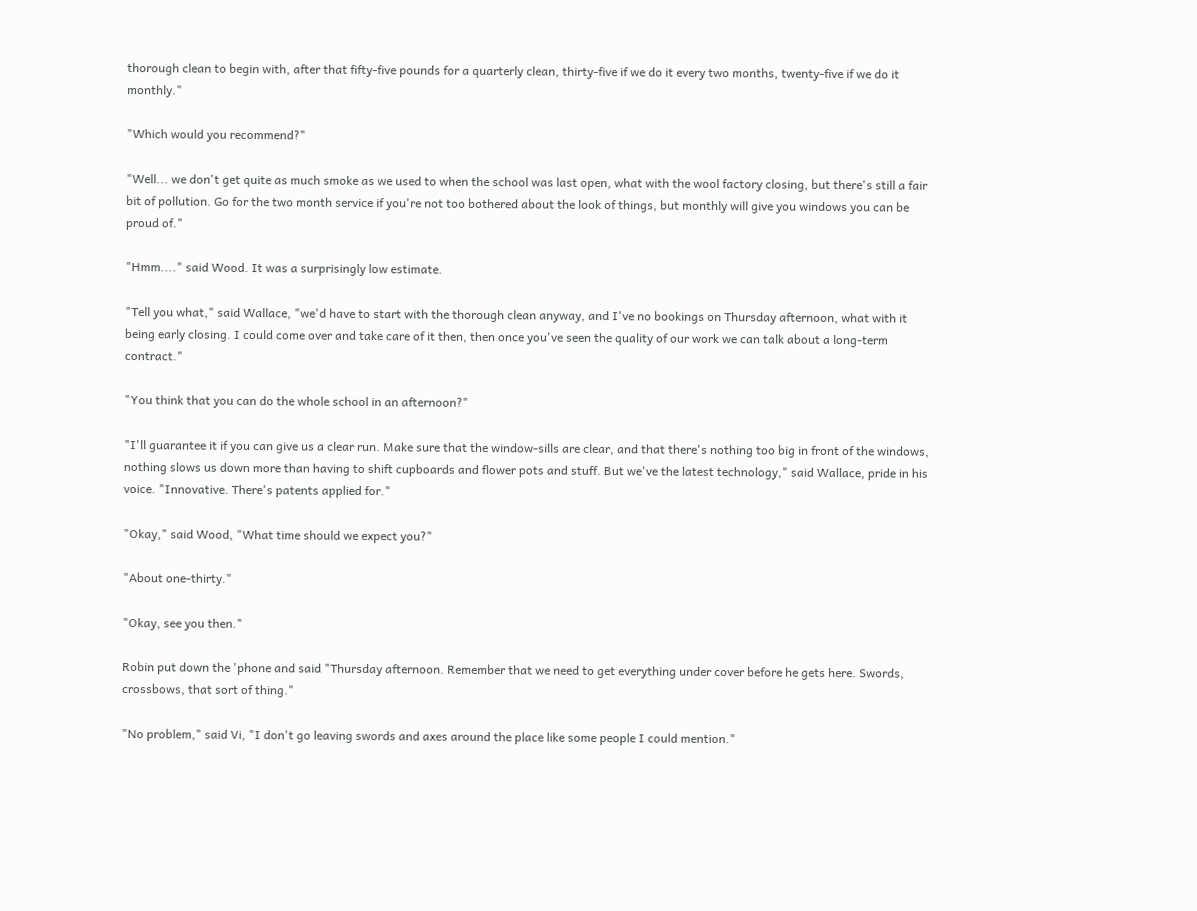thorough clean to begin with, after that fifty-five pounds for a quarterly clean, thirty-five if we do it every two months, twenty-five if we do it monthly."

"Which would you recommend?"

"Well... we don't get quite as much smoke as we used to when the school was last open, what with the wool factory closing, but there's still a fair bit of pollution. Go for the two month service if you're not too bothered about the look of things, but monthly will give you windows you can be proud of."

"Hmm...." said Wood. It was a surprisingly low estimate.

"Tell you what," said Wallace, "we'd have to start with the thorough clean anyway, and I've no bookings on Thursday afternoon, what with it being early closing. I could come over and take care of it then, then once you've seen the quality of our work we can talk about a long-term contract."

"You think that you can do the whole school in an afternoon?"

"I'll guarantee it if you can give us a clear run. Make sure that the window-sills are clear, and that there's nothing too big in front of the windows, nothing slows us down more than having to shift cupboards and flower pots and stuff. But we've the latest technology," said Wallace, pride in his voice. "Innovative. There's patents applied for."

"Okay," said Wood, "What time should we expect you?"

"About one-thirty."

"Okay, see you then."

Robin put down the 'phone and said "Thursday afternoon. Remember that we need to get everything under cover before he gets here. Swords, crossbows, that sort of thing."

"No problem," said Vi, "I don't go leaving swords and axes around the place like some people I could mention."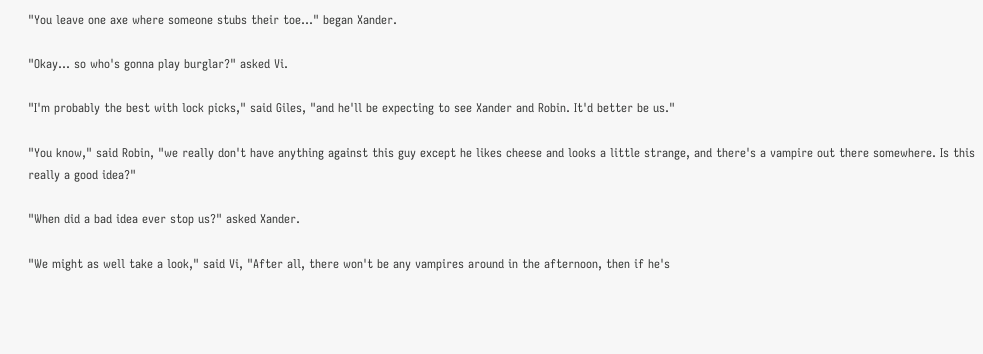"You leave one axe where someone stubs their toe..." began Xander.

"Okay... so who's gonna play burglar?" asked Vi.

"I'm probably the best with lock picks," said Giles, "and he'll be expecting to see Xander and Robin. It'd better be us."

"You know," said Robin, "we really don't have anything against this guy except he likes cheese and looks a little strange, and there's a vampire out there somewhere. Is this really a good idea?"

"When did a bad idea ever stop us?" asked Xander.

"We might as well take a look," said Vi, "After all, there won't be any vampires around in the afternoon, then if he's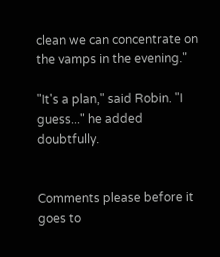clean we can concentrate on the vamps in the evening."

"It's a plan," said Robin. "I guess..." he added doubtfully.


Comments please before it goes to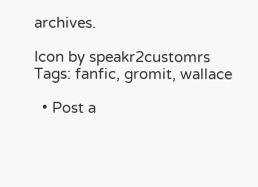archives.

Icon by speakr2customrs
Tags: fanfic, gromit, wallace

  • Post a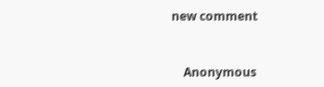new comment


    Anonymous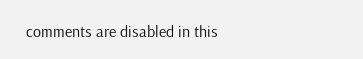comments are disabled in this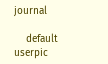journal

    default userpic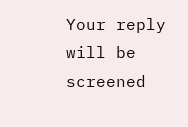Your reply will be screened